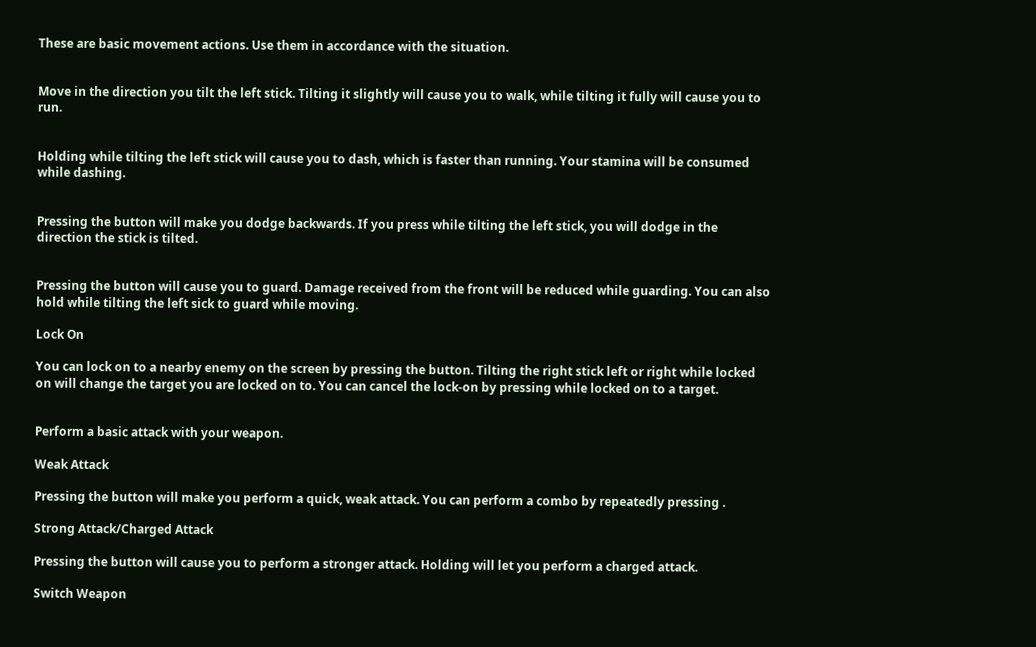These are basic movement actions. Use them in accordance with the situation.


Move in the direction you tilt the left stick. Tilting it slightly will cause you to walk, while tilting it fully will cause you to run.


Holding while tilting the left stick will cause you to dash, which is faster than running. Your stamina will be consumed while dashing.


Pressing the button will make you dodge backwards. If you press while tilting the left stick, you will dodge in the direction the stick is tilted.


Pressing the button will cause you to guard. Damage received from the front will be reduced while guarding. You can also hold while tilting the left sick to guard while moving.

Lock On

You can lock on to a nearby enemy on the screen by pressing the button. Tilting the right stick left or right while locked on will change the target you are locked on to. You can cancel the lock-on by pressing while locked on to a target.


Perform a basic attack with your weapon.

Weak Attack

Pressing the button will make you perform a quick, weak attack. You can perform a combo by repeatedly pressing .

Strong Attack/Charged Attack

Pressing the button will cause you to perform a stronger attack. Holding will let you perform a charged attack.

Switch Weapon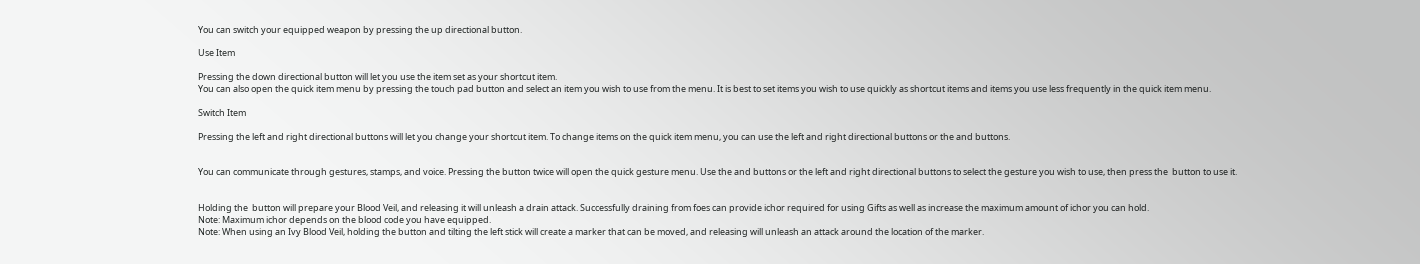You can switch your equipped weapon by pressing the up directional button.

Use Item

Pressing the down directional button will let you use the item set as your shortcut item.
You can also open the quick item menu by pressing the touch pad button and select an item you wish to use from the menu. It is best to set items you wish to use quickly as shortcut items and items you use less frequently in the quick item menu.

Switch Item

Pressing the left and right directional buttons will let you change your shortcut item. To change items on the quick item menu, you can use the left and right directional buttons or the and buttons.


You can communicate through gestures, stamps, and voice. Pressing the button twice will open the quick gesture menu. Use the and buttons or the left and right directional buttons to select the gesture you wish to use, then press the  button to use it.


Holding the  button will prepare your Blood Veil, and releasing it will unleash a drain attack. Successfully draining from foes can provide ichor required for using Gifts as well as increase the maximum amount of ichor you can hold.
Note: Maximum ichor depends on the blood code you have equipped.
Note: When using an Ivy Blood Veil, holding the button and tilting the left stick will create a marker that can be moved, and releasing will unleash an attack around the location of the marker.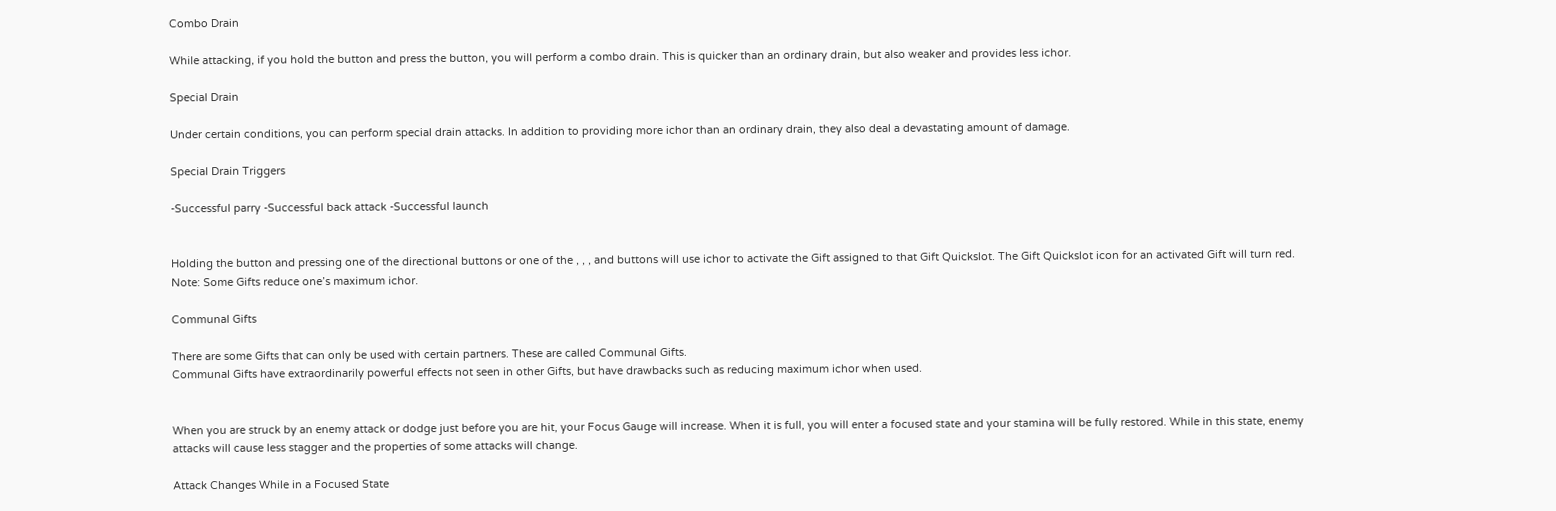Combo Drain

While attacking, if you hold the button and press the button, you will perform a combo drain. This is quicker than an ordinary drain, but also weaker and provides less ichor.

Special Drain

Under certain conditions, you can perform special drain attacks. In addition to providing more ichor than an ordinary drain, they also deal a devastating amount of damage.

Special Drain Triggers

-Successful parry -Successful back attack -Successful launch


Holding the button and pressing one of the directional buttons or one of the , , , and buttons will use ichor to activate the Gift assigned to that Gift Quickslot. The Gift Quickslot icon for an activated Gift will turn red.
Note: Some Gifts reduce one’s maximum ichor.

Communal Gifts

There are some Gifts that can only be used with certain partners. These are called Communal Gifts.
Communal Gifts have extraordinarily powerful effects not seen in other Gifts, but have drawbacks such as reducing maximum ichor when used.


When you are struck by an enemy attack or dodge just before you are hit, your Focus Gauge will increase. When it is full, you will enter a focused state and your stamina will be fully restored. While in this state, enemy attacks will cause less stagger and the properties of some attacks will change.

Attack Changes While in a Focused State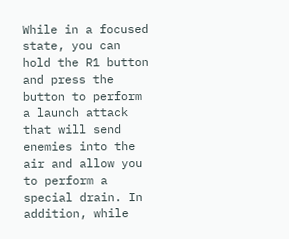While in a focused state, you can hold the R1 button and press the button to perform a launch attack that will send enemies into the air and allow you to perform a special drain. In addition, while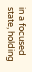in a focused state, holding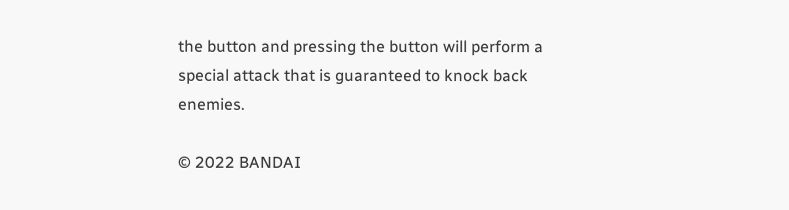the button and pressing the button will perform a special attack that is guaranteed to knock back enemies.

© 2022 BANDAI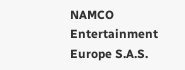NAMCO Entertainment Europe S.A.S.